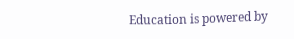Education is powered by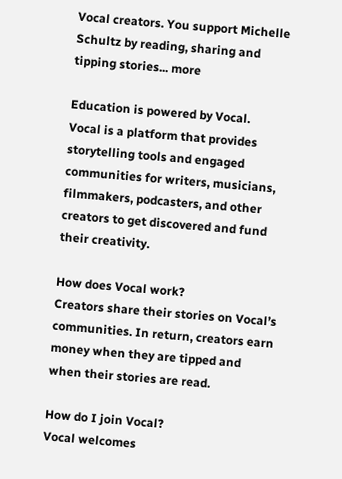Vocal creators. You support Michelle Schultz by reading, sharing and tipping stories... more

Education is powered by Vocal.
Vocal is a platform that provides storytelling tools and engaged communities for writers, musicians, filmmakers, podcasters, and other creators to get discovered and fund their creativity.

How does Vocal work?
Creators share their stories on Vocal’s communities. In return, creators earn money when they are tipped and when their stories are read.

How do I join Vocal?
Vocal welcomes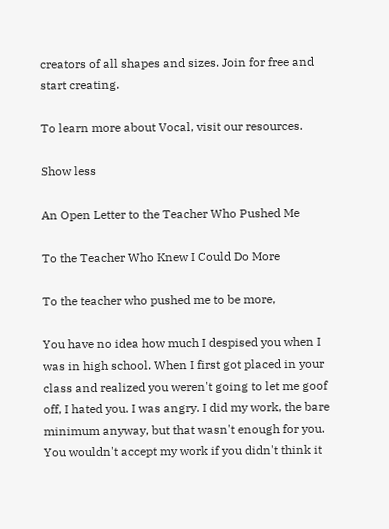creators of all shapes and sizes. Join for free and start creating.

To learn more about Vocal, visit our resources.

Show less

An Open Letter to the Teacher Who Pushed Me

To the Teacher Who Knew I Could Do More

To the teacher who pushed me to be more,

You have no idea how much I despised you when I was in high school. When I first got placed in your class and realized you weren't going to let me goof off, I hated you. I was angry. I did my work, the bare minimum anyway, but that wasn't enough for you. You wouldn't accept my work if you didn't think it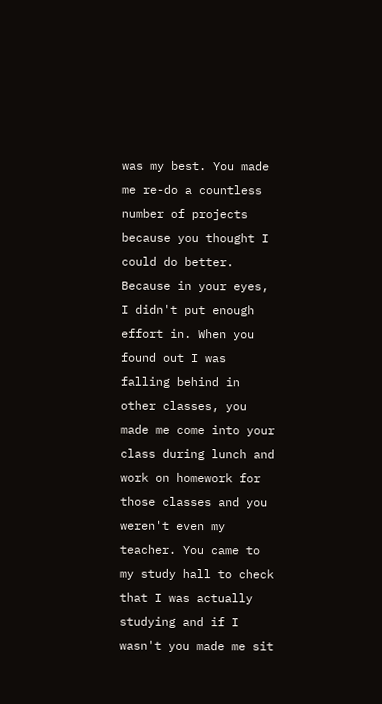was my best. You made me re-do a countless number of projects because you thought I could do better. Because in your eyes, I didn't put enough effort in. When you found out I was falling behind in other classes, you made me come into your class during lunch and work on homework for those classes and you weren't even my teacher. You came to my study hall to check that I was actually studying and if I wasn't you made me sit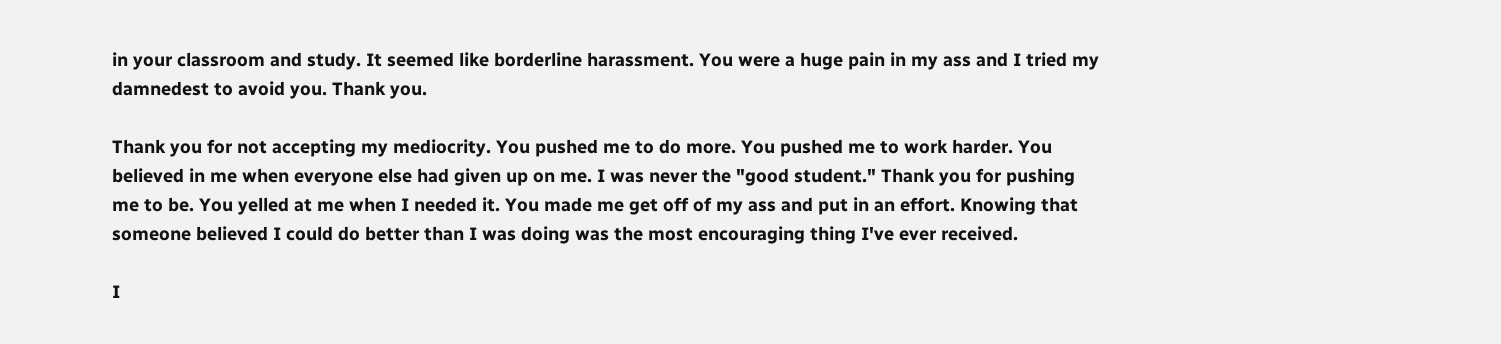in your classroom and study. It seemed like borderline harassment. You were a huge pain in my ass and I tried my damnedest to avoid you. Thank you.

Thank you for not accepting my mediocrity. You pushed me to do more. You pushed me to work harder. You believed in me when everyone else had given up on me. I was never the "good student." Thank you for pushing me to be. You yelled at me when I needed it. You made me get off of my ass and put in an effort. Knowing that someone believed I could do better than I was doing was the most encouraging thing I've ever received.

I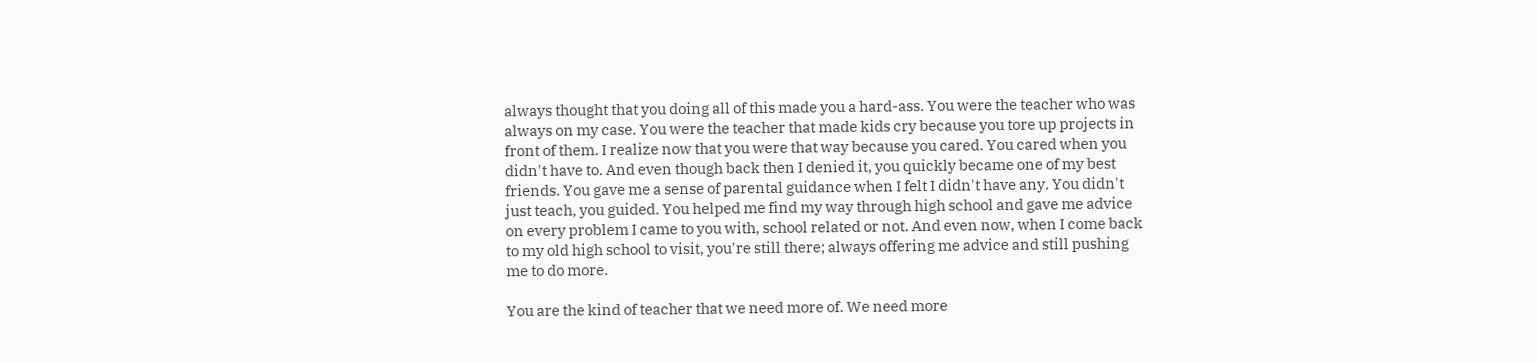always thought that you doing all of this made you a hard-ass. You were the teacher who was always on my case. You were the teacher that made kids cry because you tore up projects in front of them. I realize now that you were that way because you cared. You cared when you didn't have to. And even though back then I denied it, you quickly became one of my best friends. You gave me a sense of parental guidance when I felt I didn't have any. You didn't just teach, you guided. You helped me find my way through high school and gave me advice on every problem I came to you with, school related or not. And even now, when I come back to my old high school to visit, you're still there; always offering me advice and still pushing me to do more.

You are the kind of teacher that we need more of. We need more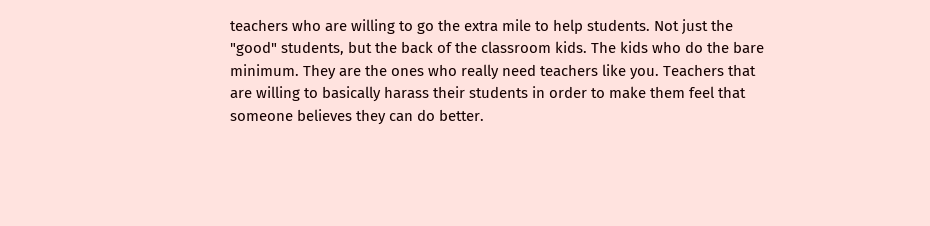teachers who are willing to go the extra mile to help students. Not just the "good" students, but the back of the classroom kids. The kids who do the bare minimum. They are the ones who really need teachers like you. Teachers that are willing to basically harass their students in order to make them feel that someone believes they can do better.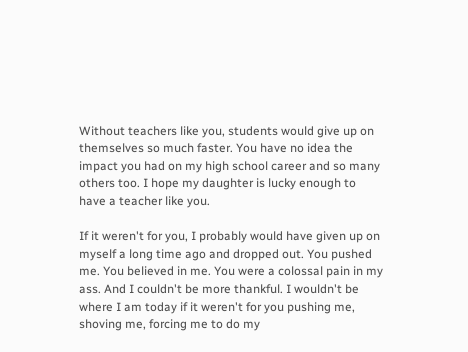Without teachers like you, students would give up on themselves so much faster. You have no idea the impact you had on my high school career and so many others too. I hope my daughter is lucky enough to have a teacher like you.

If it weren't for you, I probably would have given up on myself a long time ago and dropped out. You pushed me. You believed in me. You were a colossal pain in my ass. And I couldn't be more thankful. I wouldn't be where I am today if it weren't for you pushing me, shoving me, forcing me to do my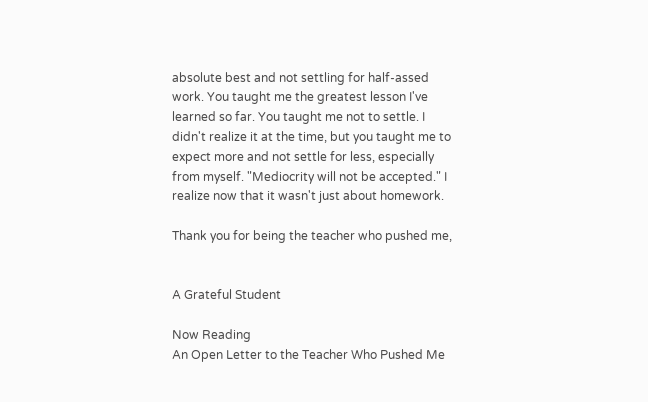absolute best and not settling for half-assed work. You taught me the greatest lesson I've learned so far. You taught me not to settle. I didn't realize it at the time, but you taught me to expect more and not settle for less, especially from myself. "Mediocrity will not be accepted." I realize now that it wasn't just about homework.

Thank you for being the teacher who pushed me,


A Grateful Student

Now Reading
An Open Letter to the Teacher Who Pushed Me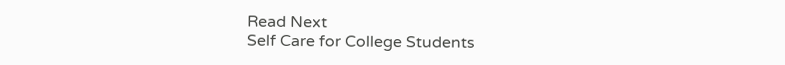Read Next
Self Care for College Students